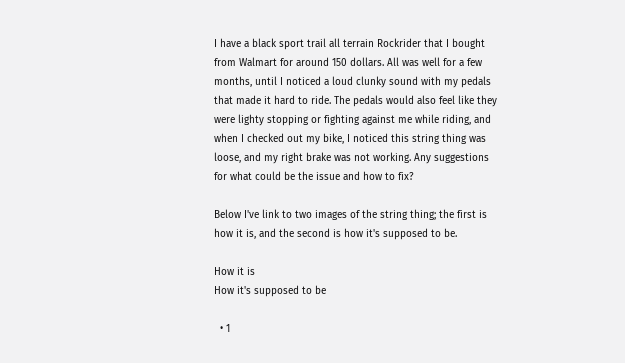I have a black sport trail all terrain Rockrider that I bought from Walmart for around 150 dollars. All was well for a few months, until I noticed a loud clunky sound with my pedals that made it hard to ride. The pedals would also feel like they were lighty stopping or fighting against me while riding, and when I checked out my bike, I noticed this string thing was loose, and my right brake was not working. Any suggestions for what could be the issue and how to fix?

Below I've link to two images of the string thing; the first is how it is, and the second is how it's supposed to be.

How it is
How it's supposed to be

  • 1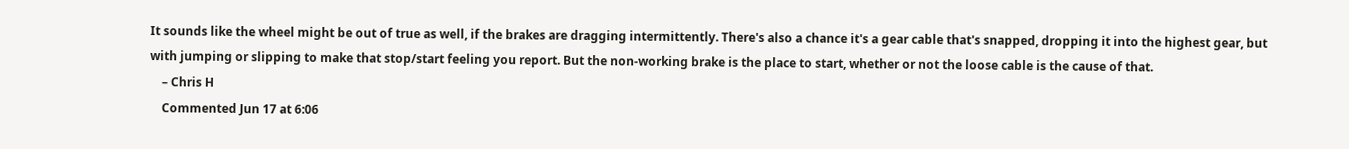It sounds like the wheel might be out of true as well, if the brakes are dragging intermittently. There's also a chance it's a gear cable that's snapped, dropping it into the highest gear, but with jumping or slipping to make that stop/start feeling you report. But the non-working brake is the place to start, whether or not the loose cable is the cause of that.
    – Chris H
    Commented Jun 17 at 6:06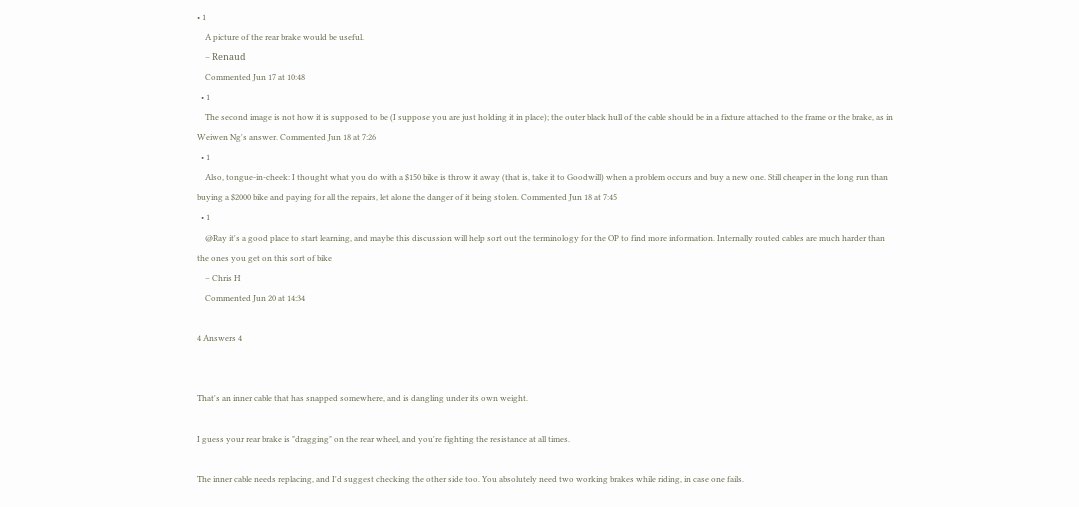• 1
    A picture of the rear brake would be useful.
    – Rеnаud
    Commented Jun 17 at 10:48
  • 1
    The second image is not how it is supposed to be (I suppose you are just holding it in place); the outer black hull of the cable should be in a fixture attached to the frame or the brake, as in Weiwen Ng's answer. Commented Jun 18 at 7:26
  • 1
    Also, tongue-in-cheek: I thought what you do with a $150 bike is throw it away (that is, take it to Goodwill) when a problem occurs and buy a new one. Still cheaper in the long run than buying a $2000 bike and paying for all the repairs, let alone the danger of it being stolen. Commented Jun 18 at 7:45
  • 1
    @Ray it's a good place to start learning, and maybe this discussion will help sort out the terminology for the OP to find more information. Internally routed cables are much harder than the ones you get on this sort of bike
    – Chris H
    Commented Jun 20 at 14:34

4 Answers 4


That's an inner cable that has snapped somewhere, and is dangling under its own weight.

I guess your rear brake is "dragging" on the rear wheel, and you're fighting the resistance at all times.

The inner cable needs replacing, and I'd suggest checking the other side too. You absolutely need two working brakes while riding, in case one fails.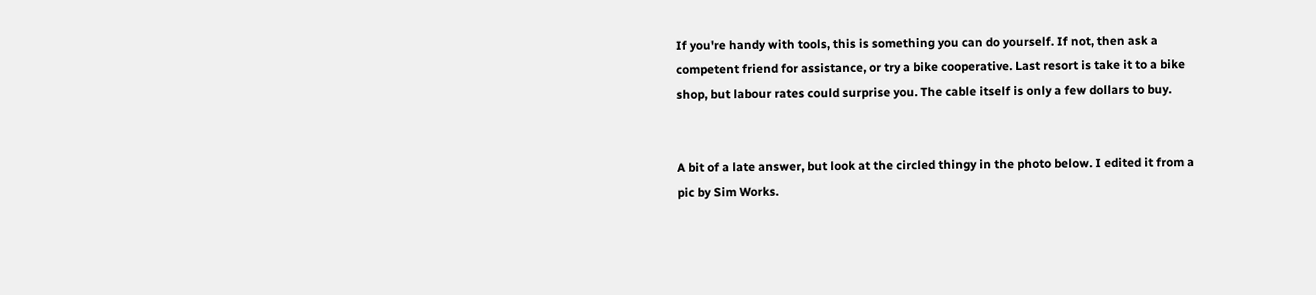If you're handy with tools, this is something you can do yourself. If not, then ask a competent friend for assistance, or try a bike cooperative. Last resort is take it to a bike shop, but labour rates could surprise you. The cable itself is only a few dollars to buy.


A bit of a late answer, but look at the circled thingy in the photo below. I edited it from a pic by Sim Works.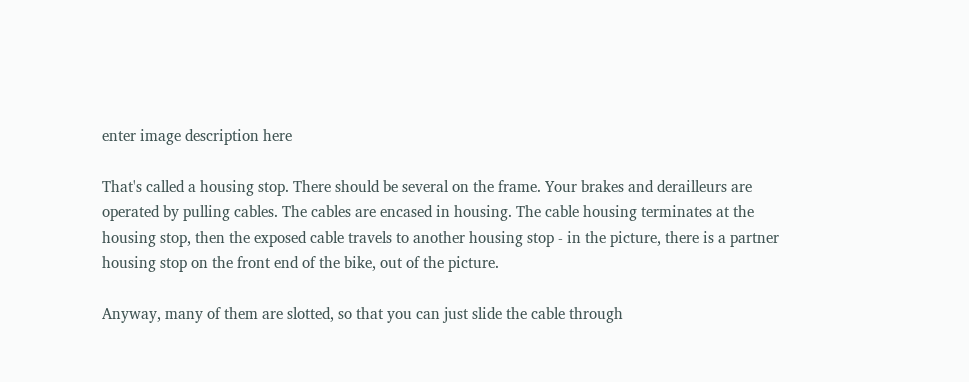enter image description here

That's called a housing stop. There should be several on the frame. Your brakes and derailleurs are operated by pulling cables. The cables are encased in housing. The cable housing terminates at the housing stop, then the exposed cable travels to another housing stop - in the picture, there is a partner housing stop on the front end of the bike, out of the picture.

Anyway, many of them are slotted, so that you can just slide the cable through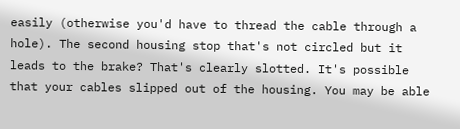easily (otherwise you'd have to thread the cable through a hole). The second housing stop that's not circled but it leads to the brake? That's clearly slotted. It's possible that your cables slipped out of the housing. You may be able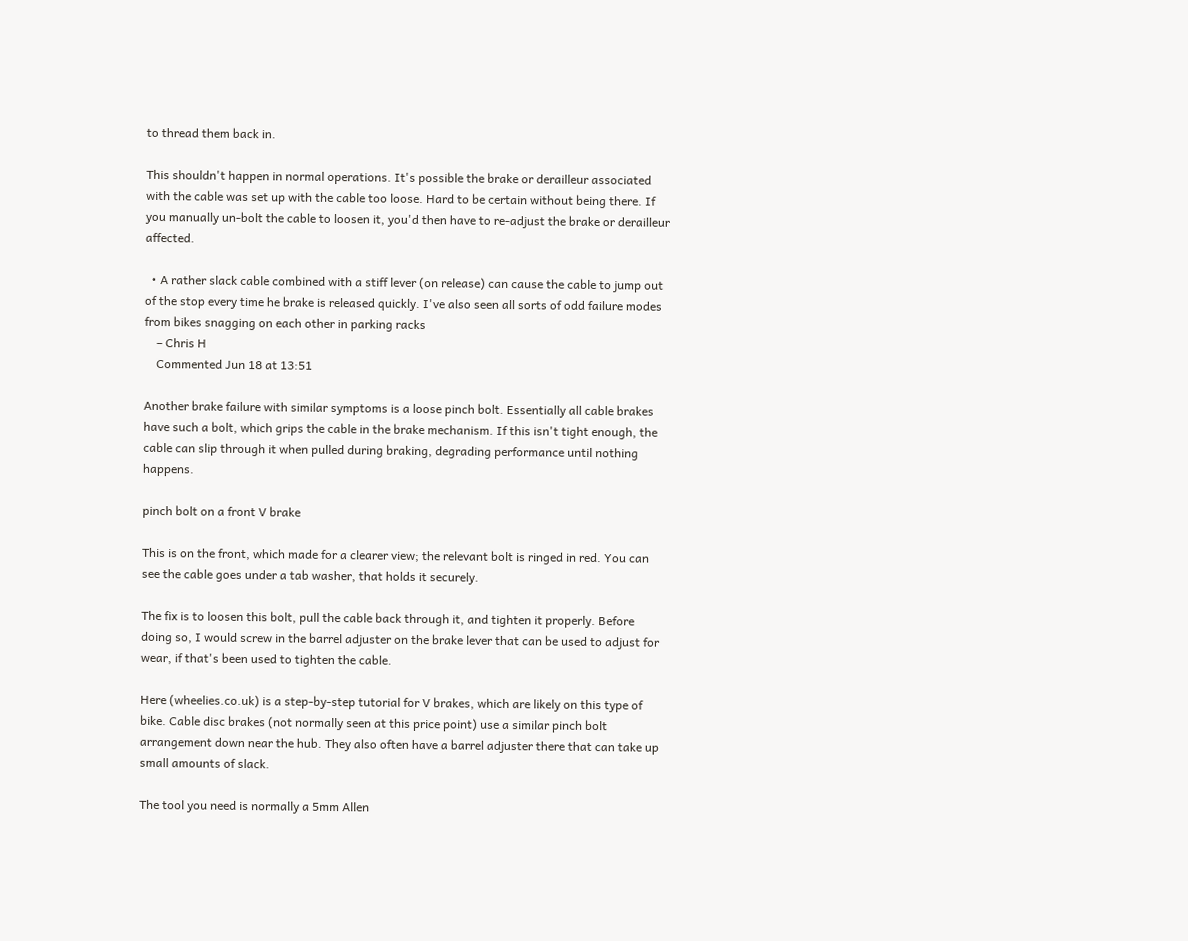to thread them back in.

This shouldn't happen in normal operations. It's possible the brake or derailleur associated with the cable was set up with the cable too loose. Hard to be certain without being there. If you manually un-bolt the cable to loosen it, you'd then have to re-adjust the brake or derailleur affected.

  • A rather slack cable combined with a stiff lever (on release) can cause the cable to jump out of the stop every time he brake is released quickly. I've also seen all sorts of odd failure modes from bikes snagging on each other in parking racks
    – Chris H
    Commented Jun 18 at 13:51

Another brake failure with similar symptoms is a loose pinch bolt. Essentially all cable brakes have such a bolt, which grips the cable in the brake mechanism. If this isn't tight enough, the cable can slip through it when pulled during braking, degrading performance until nothing happens.

pinch bolt on a front V brake

This is on the front, which made for a clearer view; the relevant bolt is ringed in red. You can see the cable goes under a tab washer, that holds it securely.

The fix is to loosen this bolt, pull the cable back through it, and tighten it properly. Before doing so, I would screw in the barrel adjuster on the brake lever that can be used to adjust for wear, if that's been used to tighten the cable.

Here (wheelies.co.uk) is a step-by-step tutorial for V brakes, which are likely on this type of bike. Cable disc brakes (not normally seen at this price point) use a similar pinch bolt arrangement down near the hub. They also often have a barrel adjuster there that can take up small amounts of slack.

The tool you need is normally a 5mm Allen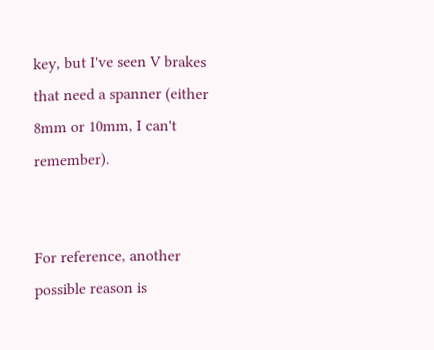key, but I've seen V brakes that need a spanner (either 8mm or 10mm, I can't remember).


For reference, another possible reason is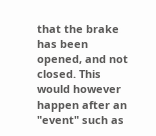that the brake has been opened, and not closed. This would however happen after an "event" such as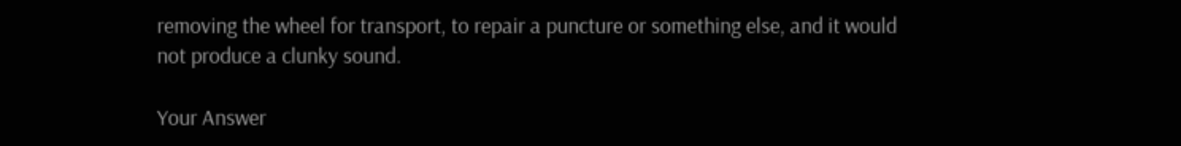removing the wheel for transport, to repair a puncture or something else, and it would not produce a clunky sound.

Your Answer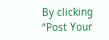By clicking “Post Your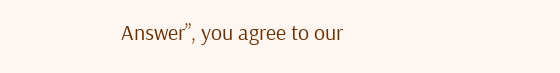Answer”, you agree to our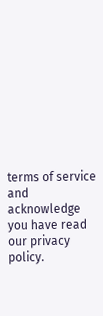terms of service and acknowledge you have read our privacy policy.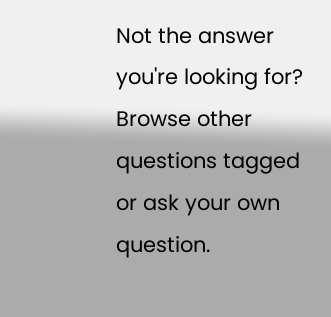Not the answer you're looking for? Browse other questions tagged or ask your own question.